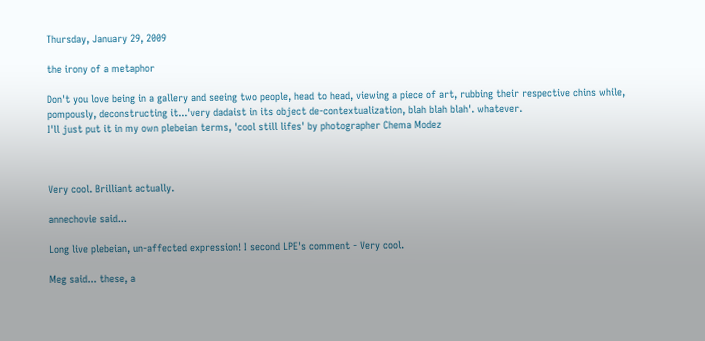Thursday, January 29, 2009

the irony of a metaphor

Don't you love being in a gallery and seeing two people, head to head, viewing a piece of art, rubbing their respective chins while, pompously, deconstructing it...'very dadaist in its object de-contextualization, blah blah blah'. whatever.
I'll just put it in my own plebeian terms, 'cool still lifes' by photographer Chema Modez



Very cool. Brilliant actually.

annechovie said...

Long live plebeian, un-affected expression! I second LPE's comment - Very cool.

Meg said... these, a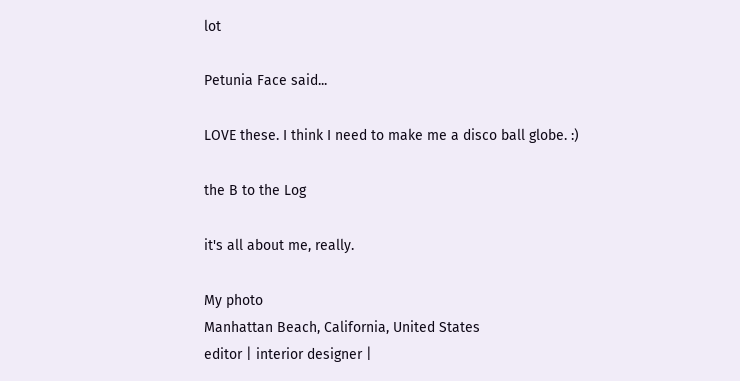lot

Petunia Face said...

LOVE these. I think I need to make me a disco ball globe. :)

the B to the Log

it's all about me, really.

My photo
Manhattan Beach, California, United States
editor | interior designer |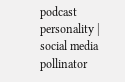podcast personality | social media pollinator